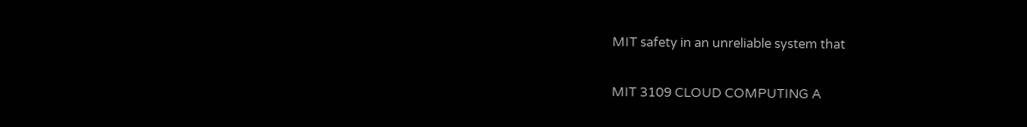MIT safety in an unreliable system that

MIT 3109 CLOUD COMPUTING A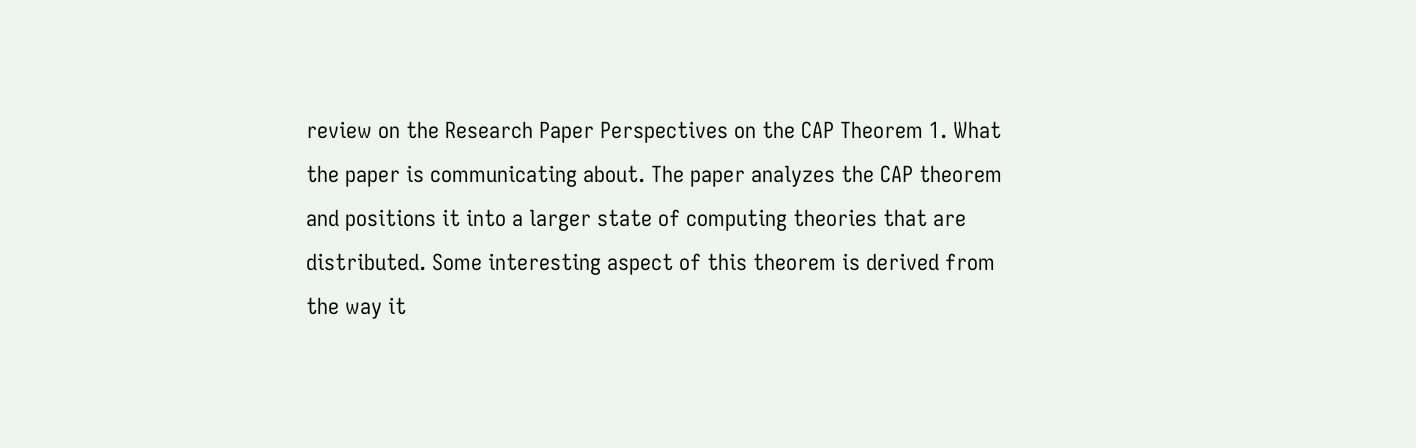review on the Research Paper Perspectives on the CAP Theorem 1. What the paper is communicating about. The paper analyzes the CAP theorem and positions it into a larger state of computing theories that are distributed. Some interesting aspect of this theorem is derived from the way it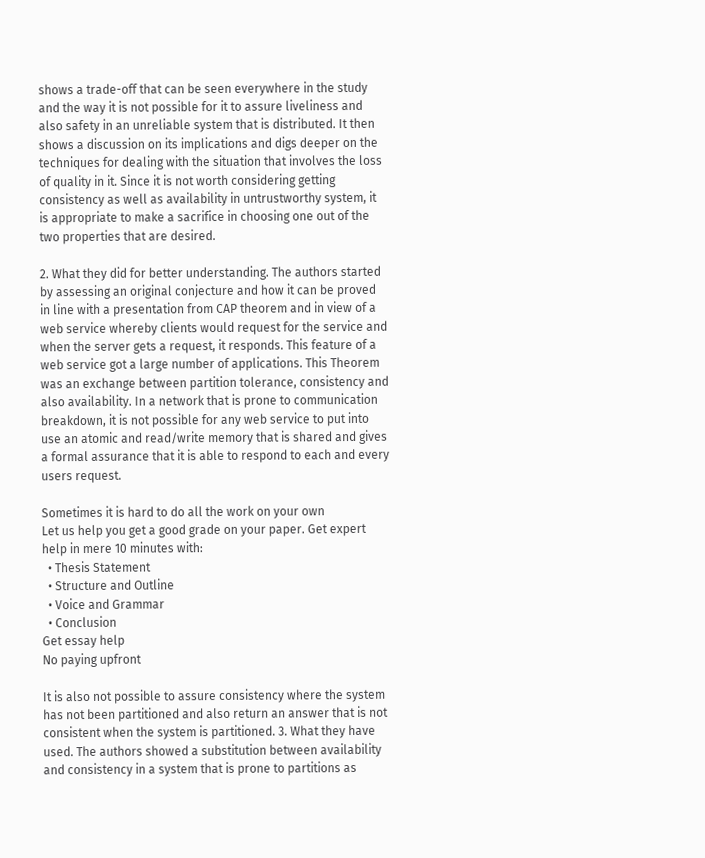shows a trade-off that can be seen everywhere in the study and the way it is not possible for it to assure liveliness and also safety in an unreliable system that is distributed. It then shows a discussion on its implications and digs deeper on the techniques for dealing with the situation that involves the loss of quality in it. Since it is not worth considering getting consistency as well as availability in untrustworthy system, it is appropriate to make a sacrifice in choosing one out of the two properties that are desired.

2. What they did for better understanding. The authors started by assessing an original conjecture and how it can be proved in line with a presentation from CAP theorem and in view of a web service whereby clients would request for the service and when the server gets a request, it responds. This feature of a web service got a large number of applications. This Theorem was an exchange between partition tolerance, consistency and also availability. In a network that is prone to communication breakdown, it is not possible for any web service to put into use an atomic and read/write memory that is shared and gives a formal assurance that it is able to respond to each and every users request.

Sometimes it is hard to do all the work on your own
Let us help you get a good grade on your paper. Get expert help in mere 10 minutes with:
  • Thesis Statement
  • Structure and Outline
  • Voice and Grammar
  • Conclusion
Get essay help
No paying upfront

It is also not possible to assure consistency where the system has not been partitioned and also return an answer that is not consistent when the system is partitioned. 3. What they have used. The authors showed a substitution between availability and consistency in a system that is prone to partitions as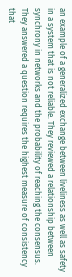an example of a generalized exchange between liveliness as well as safety in a system that is not reliable. They reviewed a relationship between synchrony in networks and the probability of reaching the consensus. They answered a question requires the highest measure of consistency that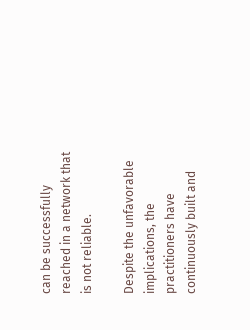can be successfully reached in a network that is not reliable.

Despite the unfavorable implications, the practitioners have continuously built and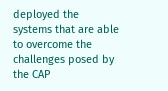deployed the systems that are able to overcome the challenges posed by the CAP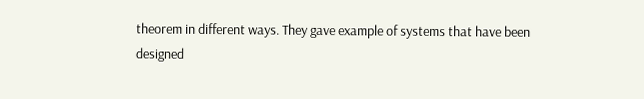theorem in different ways. They gave example of systems that have been designed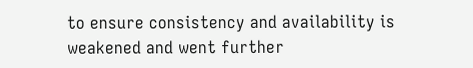to ensure consistency and availability is weakened and went further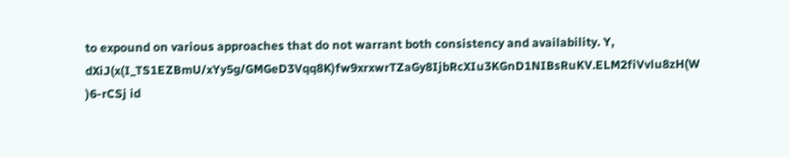to expound on various approaches that do not warrant both consistency and availability. Y, dXiJ(x(I_TS1EZBmU/xYy5g/GMGeD3Vqq8K)fw9xrxwrTZaGy8IjbRcXIu3KGnD1NIBsRuKV.ELM2fiVvlu8zH(W )6-rCSj id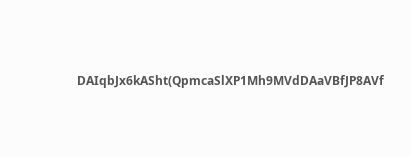DAIqbJx6kASht(QpmcaSlXP1Mh9MVdDAaVBfJP8AVf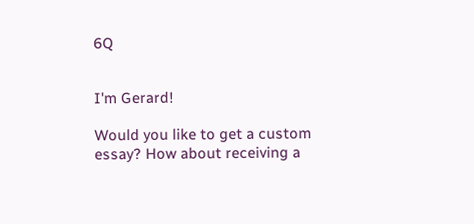6Q


I'm Gerard!

Would you like to get a custom essay? How about receiving a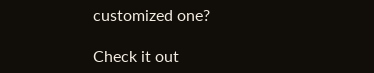customized one?

Check it out